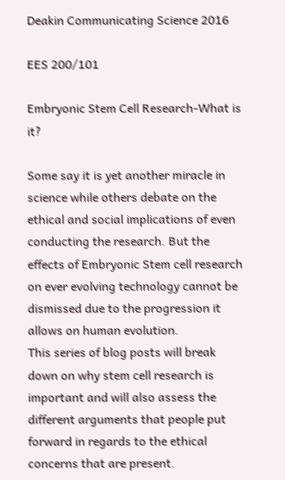Deakin Communicating Science 2016

EES 200/101

Embryonic Stem Cell Research-What is it?

Some say it is yet another miracle in science while others debate on the ethical and social implications of even conducting the research. But the effects of Embryonic Stem cell research on ever evolving technology cannot be dismissed due to the progression it allows on human evolution.
This series of blog posts will break down on why stem cell research is important and will also assess the different arguments that people put forward in regards to the ethical concerns that are present.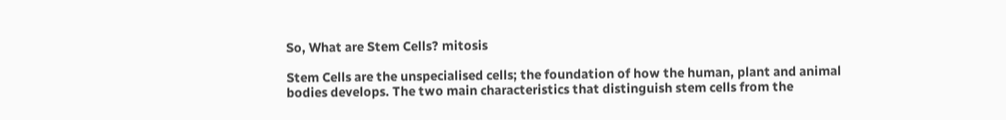So, What are Stem Cells? mitosis

Stem Cells are the unspecialised cells; the foundation of how the human, plant and animal bodies develops. The two main characteristics that distinguish stem cells from the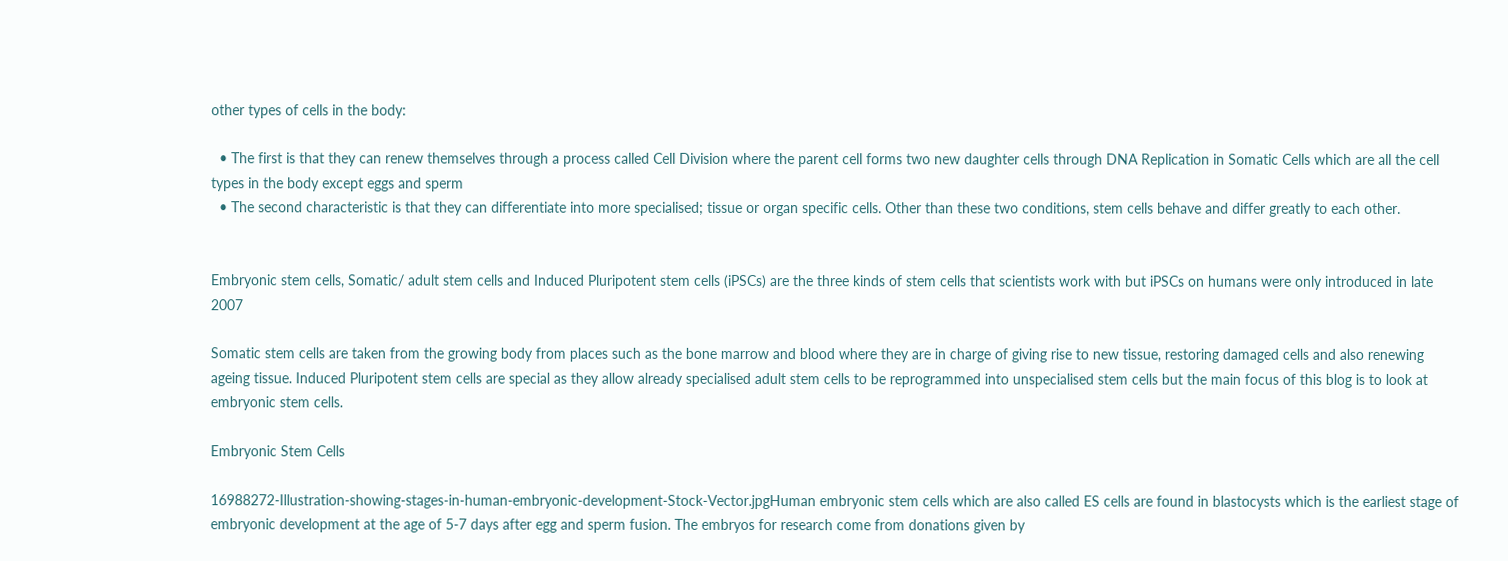other types of cells in the body:

  • The first is that they can renew themselves through a process called Cell Division where the parent cell forms two new daughter cells through DNA Replication in Somatic Cells which are all the cell types in the body except eggs and sperm
  • The second characteristic is that they can differentiate into more specialised; tissue or organ specific cells. Other than these two conditions, stem cells behave and differ greatly to each other.


Embryonic stem cells, Somatic/ adult stem cells and Induced Pluripotent stem cells (iPSCs) are the three kinds of stem cells that scientists work with but iPSCs on humans were only introduced in late 2007

Somatic stem cells are taken from the growing body from places such as the bone marrow and blood where they are in charge of giving rise to new tissue, restoring damaged cells and also renewing ageing tissue. Induced Pluripotent stem cells are special as they allow already specialised adult stem cells to be reprogrammed into unspecialised stem cells but the main focus of this blog is to look at embryonic stem cells.

Embryonic Stem Cells

16988272-Illustration-showing-stages-in-human-embryonic-development-Stock-Vector.jpgHuman embryonic stem cells which are also called ES cells are found in blastocysts which is the earliest stage of embryonic development at the age of 5-7 days after egg and sperm fusion. The embryos for research come from donations given by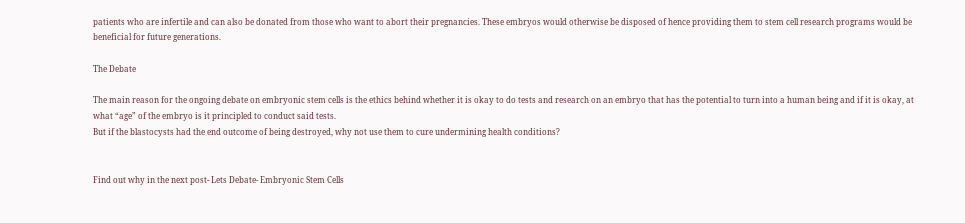patients who are infertile and can also be donated from those who want to abort their pregnancies. These embryos would otherwise be disposed of hence providing them to stem cell research programs would be beneficial for future generations.

The Debate

The main reason for the ongoing debate on embryonic stem cells is the ethics behind whether it is okay to do tests and research on an embryo that has the potential to turn into a human being and if it is okay, at what “age” of the embryo is it principled to conduct said tests.
But if the blastocysts had the end outcome of being destroyed, why not use them to cure undermining health conditions?


Find out why in the next post- Lets Debate- Embryonic Stem Cells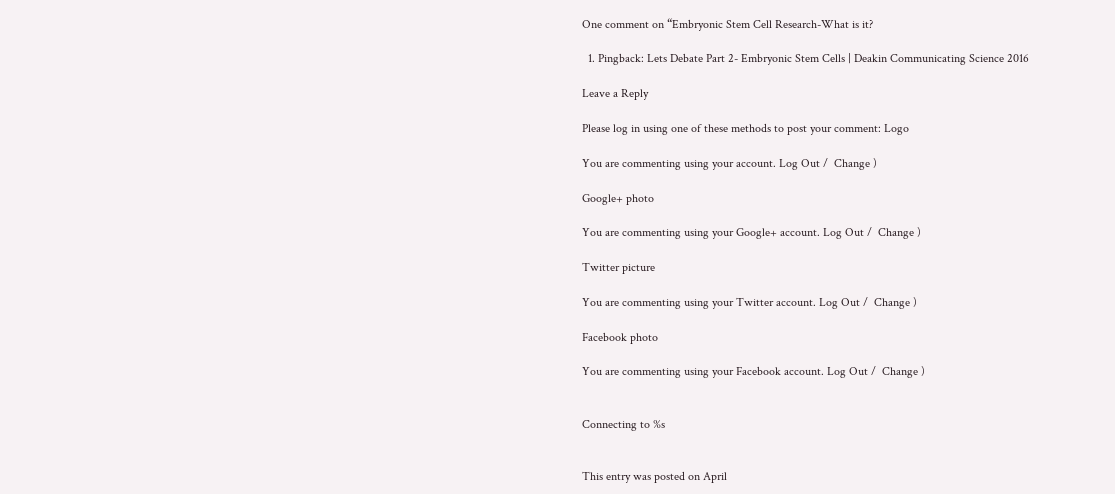One comment on “Embryonic Stem Cell Research-What is it?

  1. Pingback: Lets Debate Part 2- Embryonic Stem Cells | Deakin Communicating Science 2016

Leave a Reply

Please log in using one of these methods to post your comment: Logo

You are commenting using your account. Log Out /  Change )

Google+ photo

You are commenting using your Google+ account. Log Out /  Change )

Twitter picture

You are commenting using your Twitter account. Log Out /  Change )

Facebook photo

You are commenting using your Facebook account. Log Out /  Change )


Connecting to %s


This entry was posted on April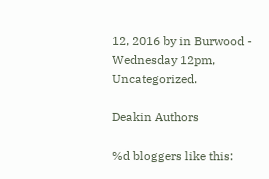12, 2016 by in Burwood - Wednesday 12pm, Uncategorized.

Deakin Authors

%d bloggers like this: